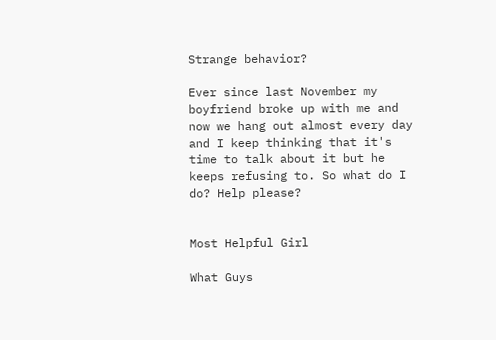Strange behavior?

Ever since last November my boyfriend broke up with me and now we hang out almost every day and I keep thinking that it's time to talk about it but he keeps refusing to. So what do I do? Help please?


Most Helpful Girl

What Guys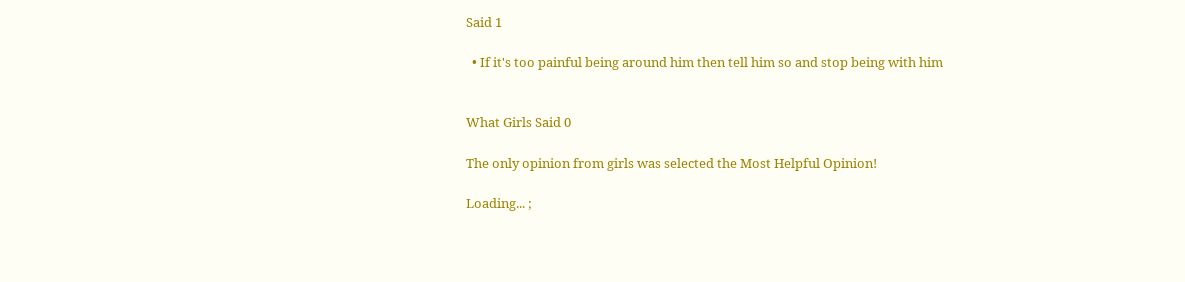Said 1

  • If it's too painful being around him then tell him so and stop being with him


What Girls Said 0

The only opinion from girls was selected the Most Helpful Opinion!

Loading... ;